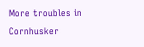More troubles in Cornhusker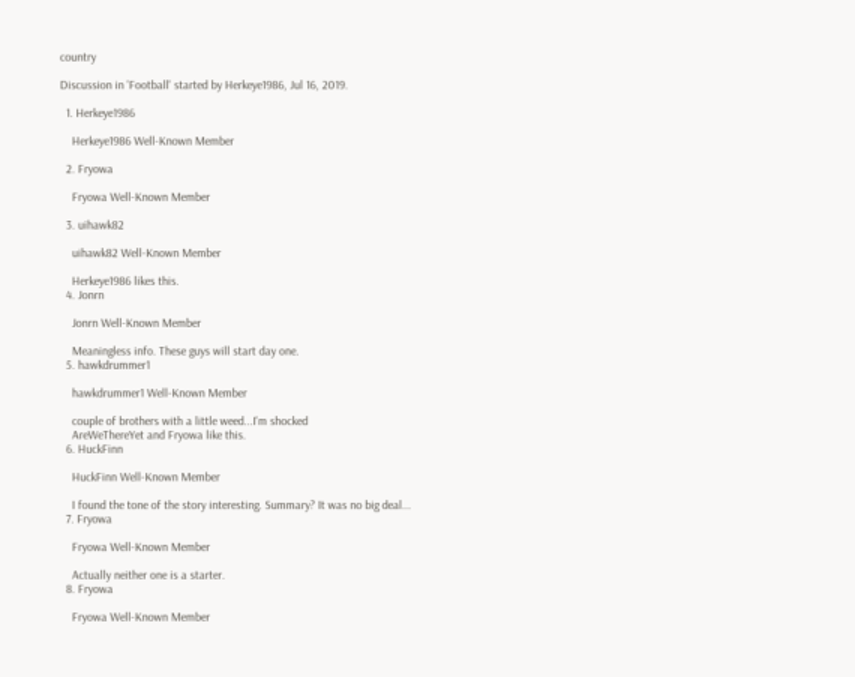country

Discussion in 'Football' started by Herkeye1986, Jul 16, 2019.

  1. Herkeye1986

    Herkeye1986 Well-Known Member

  2. Fryowa

    Fryowa Well-Known Member

  3. uihawk82

    uihawk82 Well-Known Member

    Herkeye1986 likes this.
  4. Jonrn

    Jonrn Well-Known Member

    Meaningless info. These guys will start day one.
  5. hawkdrummer1

    hawkdrummer1 Well-Known Member

    couple of brothers with a little weed...I'm shocked
    AreWeThereYet and Fryowa like this.
  6. HuckFinn

    HuckFinn Well-Known Member

    I found the tone of the story interesting. Summary? It was no big deal...
  7. Fryowa

    Fryowa Well-Known Member

    Actually neither one is a starter.
  8. Fryowa

    Fryowa Well-Known Member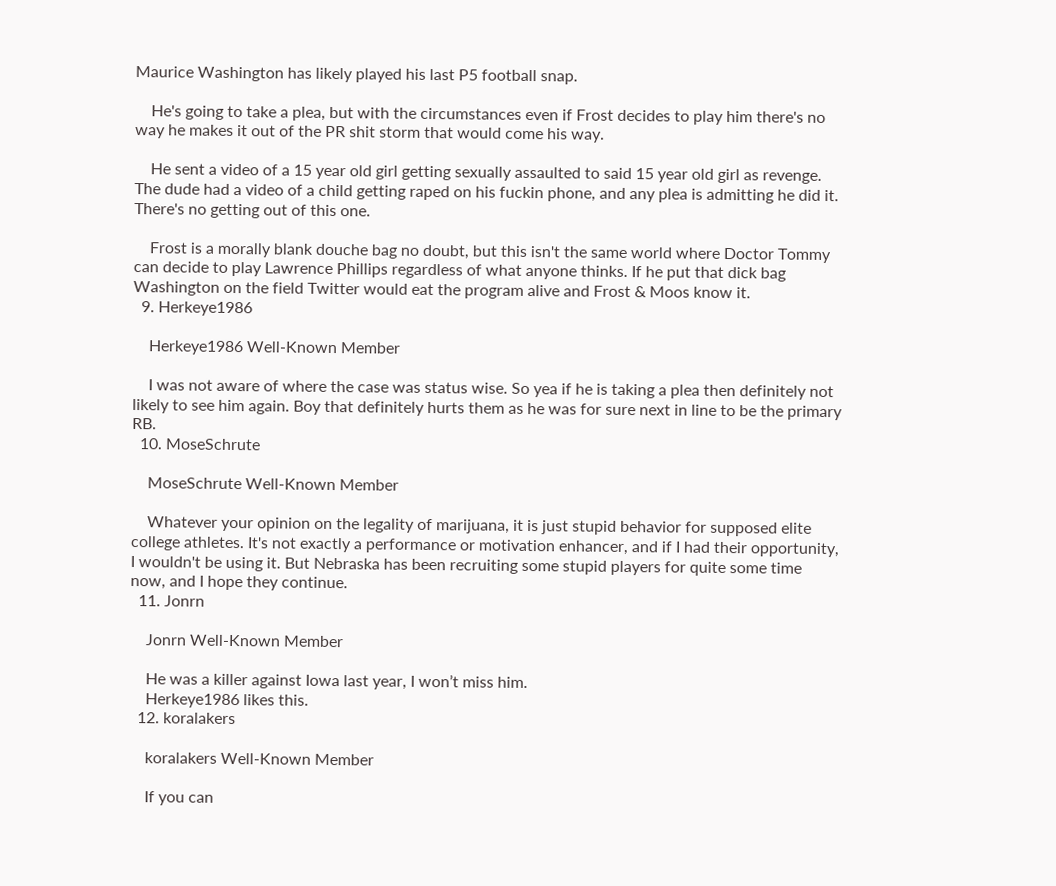Maurice Washington has likely played his last P5 football snap.

    He's going to take a plea, but with the circumstances even if Frost decides to play him there's no way he makes it out of the PR shit storm that would come his way.

    He sent a video of a 15 year old girl getting sexually assaulted to said 15 year old girl as revenge. The dude had a video of a child getting raped on his fuckin phone, and any plea is admitting he did it. There's no getting out of this one.

    Frost is a morally blank douche bag no doubt, but this isn't the same world where Doctor Tommy can decide to play Lawrence Phillips regardless of what anyone thinks. If he put that dick bag Washington on the field Twitter would eat the program alive and Frost & Moos know it.
  9. Herkeye1986

    Herkeye1986 Well-Known Member

    I was not aware of where the case was status wise. So yea if he is taking a plea then definitely not likely to see him again. Boy that definitely hurts them as he was for sure next in line to be the primary RB.
  10. MoseSchrute

    MoseSchrute Well-Known Member

    Whatever your opinion on the legality of marijuana, it is just stupid behavior for supposed elite college athletes. It's not exactly a performance or motivation enhancer, and if I had their opportunity, I wouldn't be using it. But Nebraska has been recruiting some stupid players for quite some time now, and I hope they continue.
  11. Jonrn

    Jonrn Well-Known Member

    He was a killer against Iowa last year, I won’t miss him.
    Herkeye1986 likes this.
  12. koralakers

    koralakers Well-Known Member

    If you can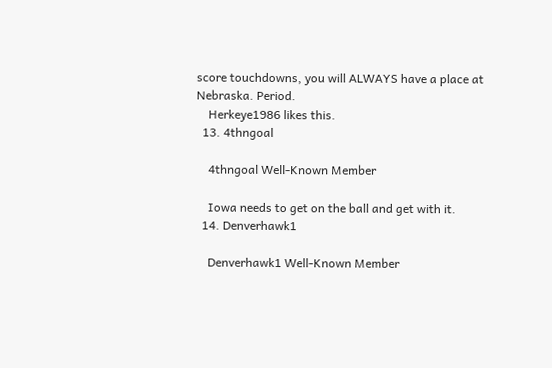score touchdowns, you will ALWAYS have a place at Nebraska. Period.
    Herkeye1986 likes this.
  13. 4thngoal

    4thngoal Well-Known Member

    Iowa needs to get on the ball and get with it.
  14. Denverhawk1

    Denverhawk1 Well-Known Member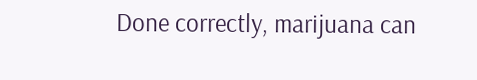Done correctly, marijuana can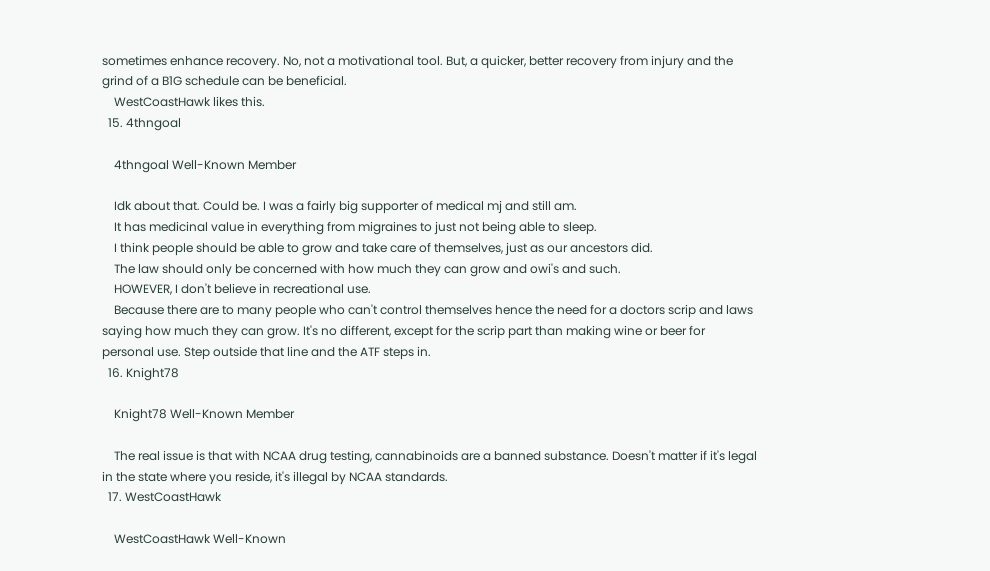sometimes enhance recovery. No, not a motivational tool. But, a quicker, better recovery from injury and the grind of a B1G schedule can be beneficial.
    WestCoastHawk likes this.
  15. 4thngoal

    4thngoal Well-Known Member

    Idk about that. Could be. I was a fairly big supporter of medical mj and still am.
    It has medicinal value in everything from migraines to just not being able to sleep.
    I think people should be able to grow and take care of themselves, just as our ancestors did.
    The law should only be concerned with how much they can grow and owi's and such.
    HOWEVER, I don't believe in recreational use.
    Because there are to many people who can't control themselves hence the need for a doctors scrip and laws saying how much they can grow. It's no different, except for the scrip part than making wine or beer for personal use. Step outside that line and the ATF steps in.
  16. Knight78

    Knight78 Well-Known Member

    The real issue is that with NCAA drug testing, cannabinoids are a banned substance. Doesn't matter if it's legal in the state where you reside, it's illegal by NCAA standards.
  17. WestCoastHawk

    WestCoastHawk Well-Known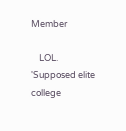Member

    LOL. 'Supposed elite college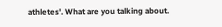athletes'. What are you talking about.